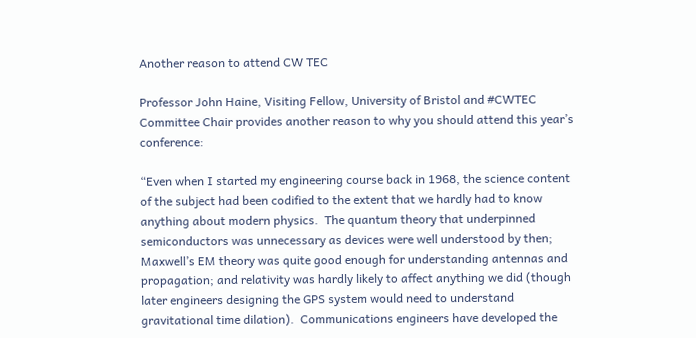Another reason to attend CW TEC

Professor John Haine, Visiting Fellow, University of Bristol and #CWTEC Committee Chair provides another reason to why you should attend this year’s conference:

“Even when I started my engineering course back in 1968, the science content of the subject had been codified to the extent that we hardly had to know anything about modern physics.  The quantum theory that underpinned semiconductors was unnecessary as devices were well understood by then; Maxwell’s EM theory was quite good enough for understanding antennas and propagation; and relativity was hardly likely to affect anything we did (though later engineers designing the GPS system would need to understand gravitational time dilation).  Communications engineers have developed the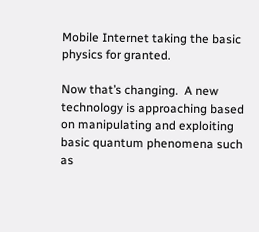Mobile Internet taking the basic physics for granted.

Now that’s changing.  A new technology is approaching based on manipulating and exploiting basic quantum phenomena such as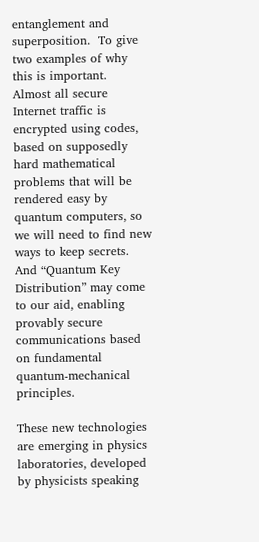entanglement and superposition.  To give two examples of why this is important.  Almost all secure Internet traffic is encrypted using codes, based on supposedly hard mathematical problems that will be rendered easy by quantum computers, so we will need to find new ways to keep secrets.  And “Quantum Key Distribution” may come to our aid, enabling provably secure communications based on fundamental quantum-mechanical principles.

These new technologies are emerging in physics laboratories, developed by physicists speaking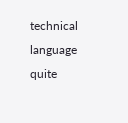technical language quite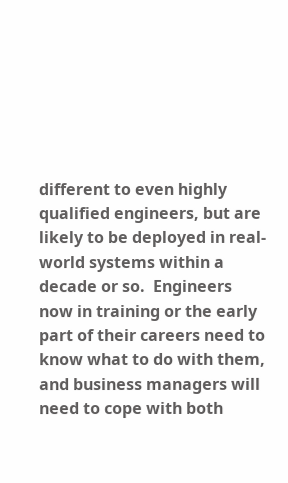different to even highly qualified engineers, but are likely to be deployed in real-world systems within a decade or so.  Engineers now in training or the early part of their careers need to know what to do with them, and business managers will need to cope with both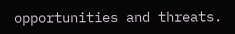opportunities and threats.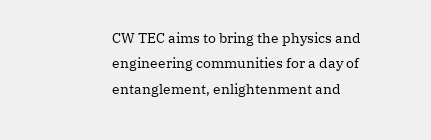CW TEC aims to bring the physics and engineering communities for a day of entanglement, enlightenment and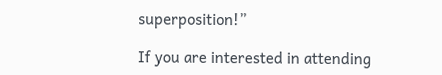superposition!”

If you are interested in attending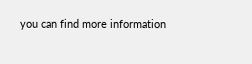you can find more information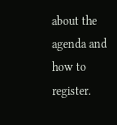about the agenda and how to register.